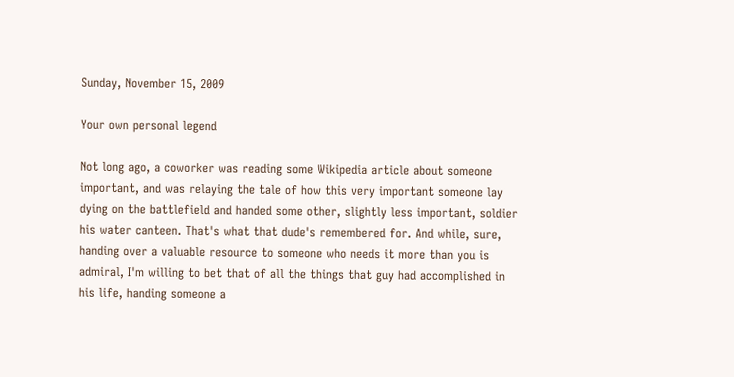Sunday, November 15, 2009

Your own personal legend

Not long ago, a coworker was reading some Wikipedia article about someone important, and was relaying the tale of how this very important someone lay dying on the battlefield and handed some other, slightly less important, soldier his water canteen. That's what that dude's remembered for. And while, sure, handing over a valuable resource to someone who needs it more than you is admiral, I'm willing to bet that of all the things that guy had accomplished in his life, handing someone a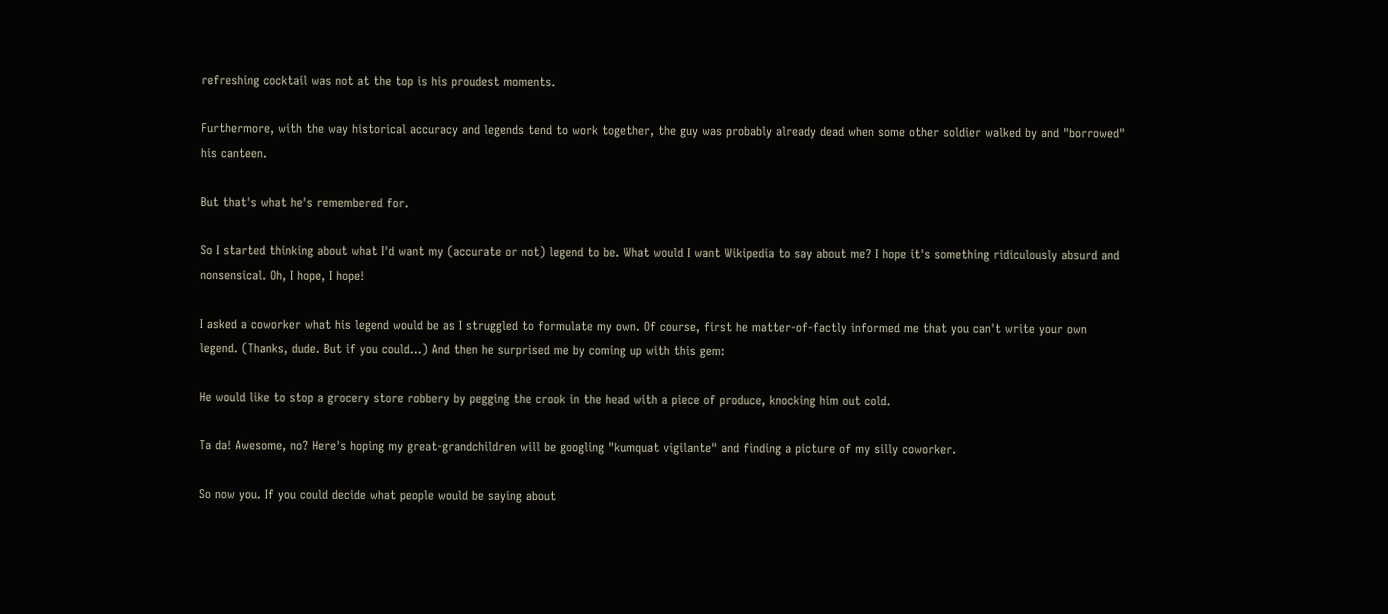refreshing cocktail was not at the top is his proudest moments.

Furthermore, with the way historical accuracy and legends tend to work together, the guy was probably already dead when some other soldier walked by and "borrowed" his canteen.

But that's what he's remembered for.

So I started thinking about what I'd want my (accurate or not) legend to be. What would I want Wikipedia to say about me? I hope it's something ridiculously absurd and nonsensical. Oh, I hope, I hope!

I asked a coworker what his legend would be as I struggled to formulate my own. Of course, first he matter-of-factly informed me that you can't write your own legend. (Thanks, dude. But if you could...) And then he surprised me by coming up with this gem:

He would like to stop a grocery store robbery by pegging the crook in the head with a piece of produce, knocking him out cold.

Ta da! Awesome, no? Here's hoping my great-grandchildren will be googling "kumquat vigilante" and finding a picture of my silly coworker.

So now you. If you could decide what people would be saying about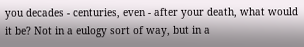you decades - centuries, even - after your death, what would it be? Not in a eulogy sort of way, but in a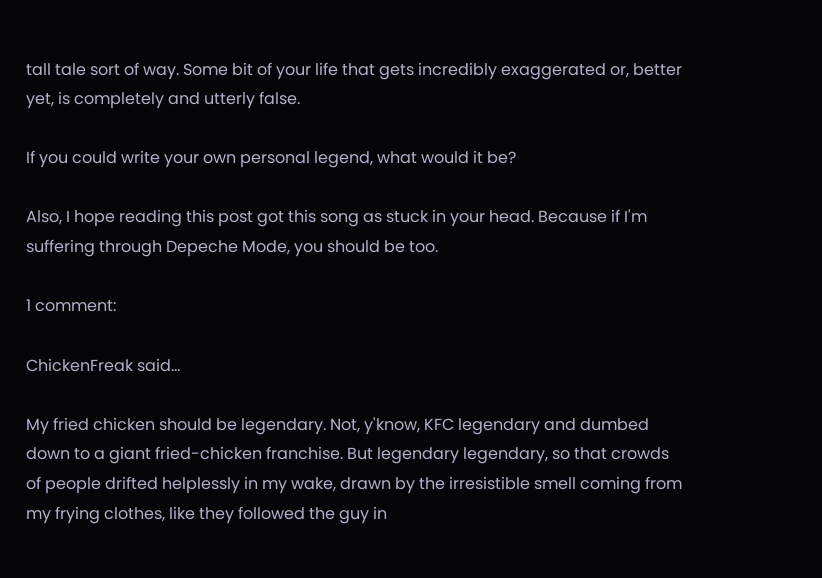tall tale sort of way. Some bit of your life that gets incredibly exaggerated or, better yet, is completely and utterly false.

If you could write your own personal legend, what would it be?

Also, I hope reading this post got this song as stuck in your head. Because if I'm suffering through Depeche Mode, you should be too.

1 comment:

ChickenFreak said...

My fried chicken should be legendary. Not, y'know, KFC legendary and dumbed down to a giant fried-chicken franchise. But legendary legendary, so that crowds of people drifted helplessly in my wake, drawn by the irresistible smell coming from my frying clothes, like they followed the guy in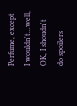Perfume, except I wouldn't...well, OK, I shoudn't do spoilers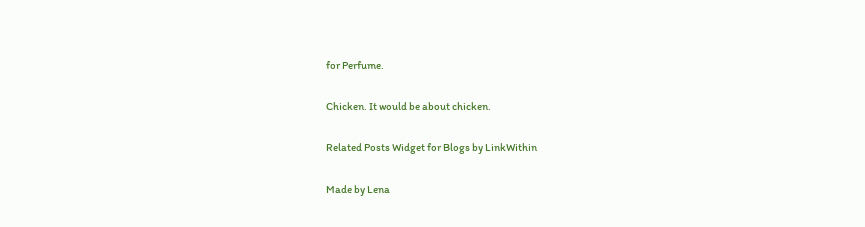for Perfume.

Chicken. It would be about chicken.

Related Posts Widget for Blogs by LinkWithin

Made by Lena